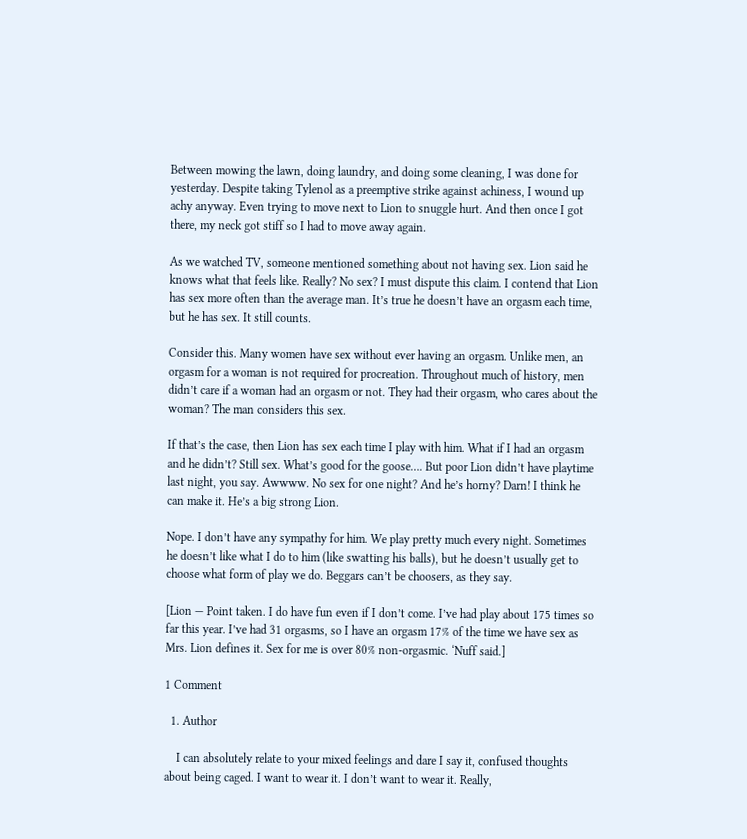Between mowing the lawn, doing laundry, and doing some cleaning, I was done for yesterday. Despite taking Tylenol as a preemptive strike against achiness, I wound up achy anyway. Even trying to move next to Lion to snuggle hurt. And then once I got there, my neck got stiff so I had to move away again.

As we watched TV, someone mentioned something about not having sex. Lion said he knows what that feels like. Really? No sex? I must dispute this claim. I contend that Lion has sex more often than the average man. It’s true he doesn’t have an orgasm each time, but he has sex. It still counts.

Consider this. Many women have sex without ever having an orgasm. Unlike men, an orgasm for a woman is not required for procreation. Throughout much of history, men didn’t care if a woman had an orgasm or not. They had their orgasm, who cares about the woman? The man considers this sex.

If that’s the case, then Lion has sex each time I play with him. What if I had an orgasm and he didn’t? Still sex. What’s good for the goose…. But poor Lion didn’t have playtime last night, you say. Awwww. No sex for one night? And he’s horny? Darn! I think he can make it. He’s a big strong Lion.

Nope. I don’t have any sympathy for him. We play pretty much every night. Sometimes he doesn’t like what I do to him (like swatting his balls), but he doesn’t usually get to choose what form of play we do. Beggars can’t be choosers, as they say.

[Lion — Point taken. I do have fun even if I don’t come. I’ve had play about 175 times so far this year. I’ve had 31 orgasms, so I have an orgasm 17% of the time we have sex as Mrs. Lion defines it. Sex for me is over 80% non-orgasmic. ‘Nuff said.]

1 Comment

  1. Author

    I can absolutely relate to your mixed feelings and dare I say it, confused thoughts about being caged. I want to wear it. I don’t want to wear it. Really,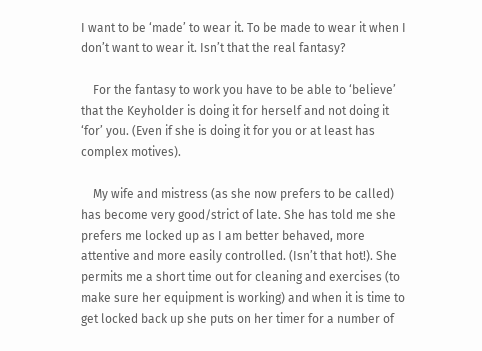I want to be ‘made’ to wear it. To be made to wear it when I don’t want to wear it. Isn’t that the real fantasy?

    For the fantasy to work you have to be able to ‘believe’ that the Keyholder is doing it for herself and not doing it ‘for’ you. (Even if she is doing it for you or at least has complex motives).

    My wife and mistress (as she now prefers to be called) has become very good/strict of late. She has told me she prefers me locked up as I am better behaved, more attentive and more easily controlled. (Isn’t that hot!). She permits me a short time out for cleaning and exercises (to make sure her equipment is working) and when it is time to get locked back up she puts on her timer for a number of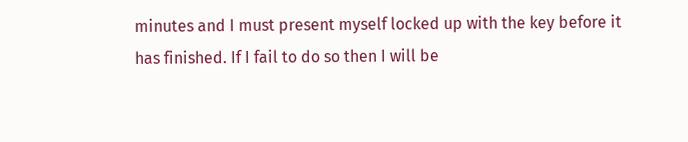minutes and I must present myself locked up with the key before it has finished. If I fail to do so then I will be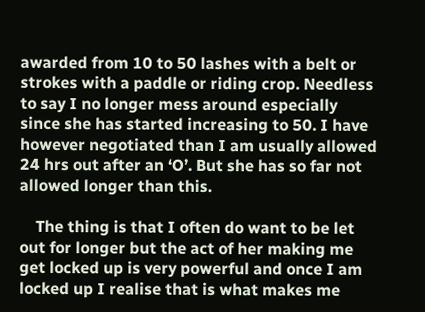awarded from 10 to 50 lashes with a belt or strokes with a paddle or riding crop. Needless to say I no longer mess around especially since she has started increasing to 50. I have however negotiated than I am usually allowed 24 hrs out after an ‘O’. But she has so far not allowed longer than this.

    The thing is that I often do want to be let out for longer but the act of her making me get locked up is very powerful and once I am locked up I realise that is what makes me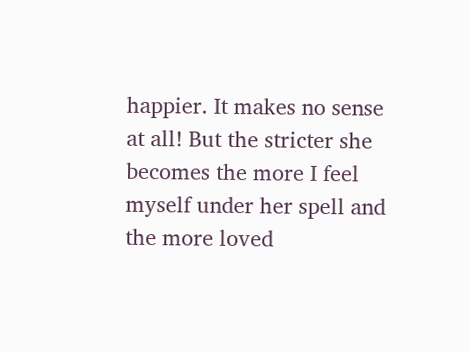happier. It makes no sense at all! But the stricter she becomes the more I feel myself under her spell and the more loved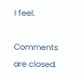I feel.

Comments are closed.